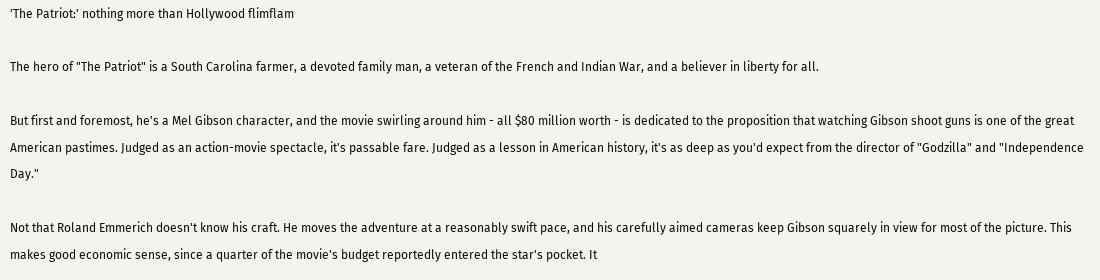'The Patriot:' nothing more than Hollywood flimflam

The hero of "The Patriot" is a South Carolina farmer, a devoted family man, a veteran of the French and Indian War, and a believer in liberty for all.

But first and foremost, he's a Mel Gibson character, and the movie swirling around him - all $80 million worth - is dedicated to the proposition that watching Gibson shoot guns is one of the great American pastimes. Judged as an action-movie spectacle, it's passable fare. Judged as a lesson in American history, it's as deep as you'd expect from the director of "Godzilla" and "Independence Day."

Not that Roland Emmerich doesn't know his craft. He moves the adventure at a reasonably swift pace, and his carefully aimed cameras keep Gibson squarely in view for most of the picture. This makes good economic sense, since a quarter of the movie's budget reportedly entered the star's pocket. It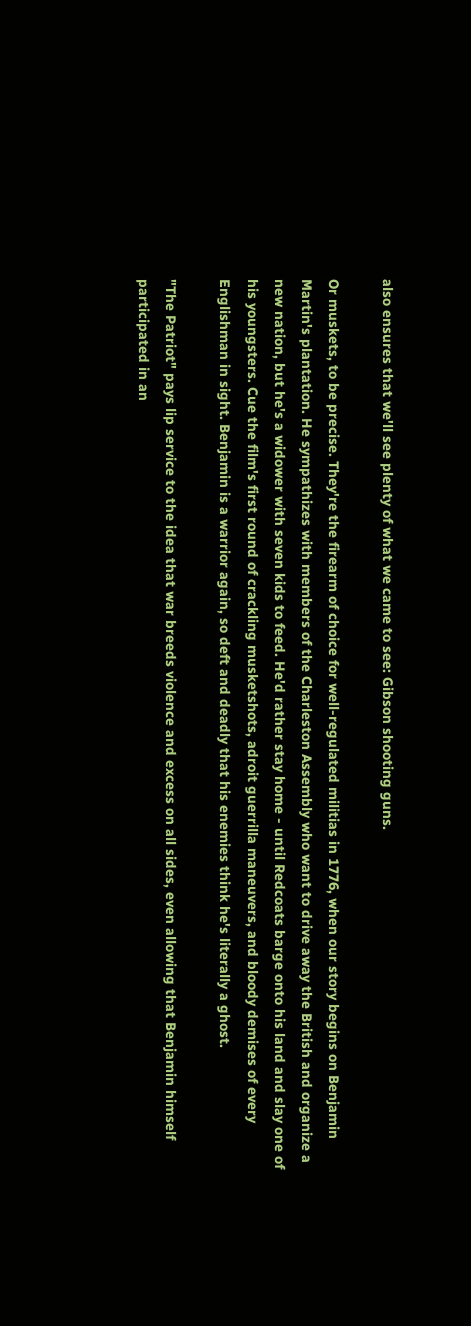also ensures that we'll see plenty of what we came to see: Gibson shooting guns.

Or muskets, to be precise. They're the firearm of choice for well-regulated militias in 1776, when our story begins on Benjamin Martin's plantation. He sympathizes with members of the Charleston Assembly who want to drive away the British and organize a new nation, but he's a widower with seven kids to feed. He'd rather stay home - until Redcoats barge onto his land and slay one of his youngsters. Cue the film's first round of crackling musketshots, adroit guerrilla maneuvers, and bloody demises of every Englishman in sight. Benjamin is a warrior again, so deft and deadly that his enemies think he's literally a ghost.

"The Patriot" pays lip service to the idea that war breeds violence and excess on all sides, even allowing that Benjamin himself participated in an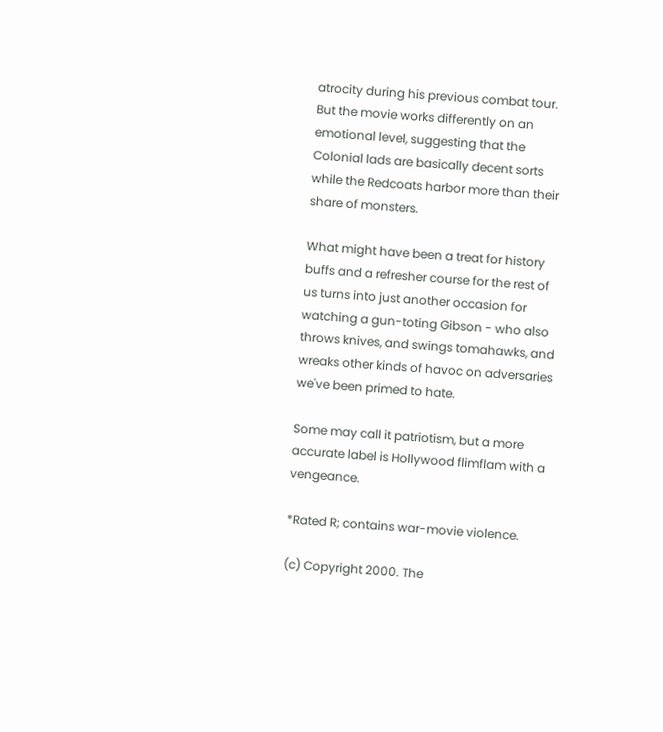atrocity during his previous combat tour. But the movie works differently on an emotional level, suggesting that the Colonial lads are basically decent sorts while the Redcoats harbor more than their share of monsters.

What might have been a treat for history buffs and a refresher course for the rest of us turns into just another occasion for watching a gun-toting Gibson - who also throws knives, and swings tomahawks, and wreaks other kinds of havoc on adversaries we've been primed to hate.

Some may call it patriotism, but a more accurate label is Hollywood flimflam with a vengeance.

*Rated R; contains war-movie violence.

(c) Copyright 2000. The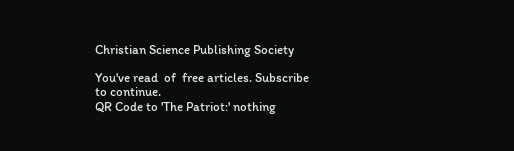Christian Science Publishing Society

You've read  of  free articles. Subscribe to continue.
QR Code to 'The Patriot:' nothing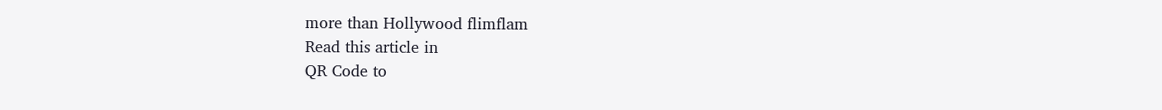more than Hollywood flimflam
Read this article in
QR Code to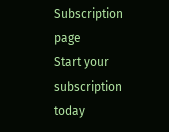Subscription page
Start your subscription today